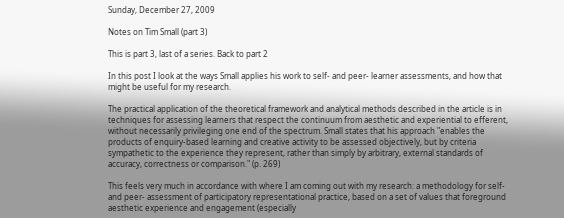Sunday, December 27, 2009

Notes on Tim Small (part 3)

This is part 3, last of a series. Back to part 2

In this post I look at the ways Small applies his work to self- and peer- learner assessments, and how that might be useful for my research.

The practical application of the theoretical framework and analytical methods described in the article is in techniques for assessing learners that respect the continuum from aesthetic and experiential to efferent, without necessarily privileging one end of the spectrum. Small states that his approach "enables the products of enquiry-based learning and creative activity to be assessed objectively, but by criteria sympathetic to the experience they represent, rather than simply by arbitrary, external standards of accuracy, correctness or comparison." (p. 269)

This feels very much in accordance with where I am coming out with my research: a methodology for self- and peer- assessment of participatory representational practice, based on a set of values that foreground aesthetic experience and engagement (especially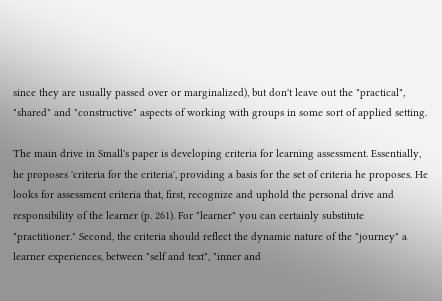since they are usually passed over or marginalized), but don't leave out the "practical", "shared" and "constructive" aspects of working with groups in some sort of applied setting.

The main drive in Small's paper is developing criteria for learning assessment. Essentially, he proposes 'criteria for the criteria', providing a basis for the set of criteria he proposes. He looks for assessment criteria that, first, recognize and uphold the personal drive and responsibility of the learner (p. 261). For "learner" you can certainly substitute "practitioner." Second, the criteria should reflect the dynamic nature of the "journey" a learner experiences, between "self and text", "inner and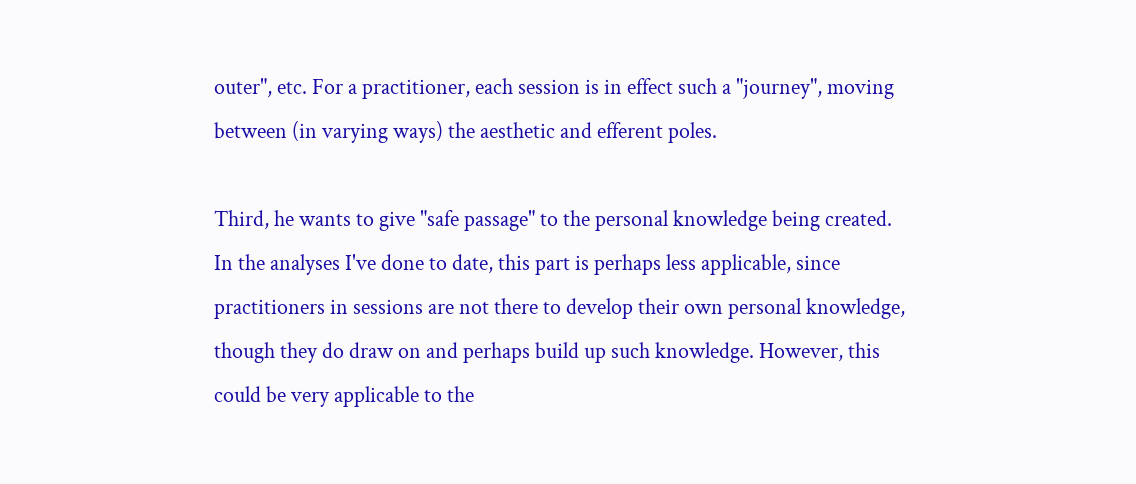outer", etc. For a practitioner, each session is in effect such a "journey", moving between (in varying ways) the aesthetic and efferent poles.

Third, he wants to give "safe passage" to the personal knowledge being created. In the analyses I've done to date, this part is perhaps less applicable, since practitioners in sessions are not there to develop their own personal knowledge, though they do draw on and perhaps build up such knowledge. However, this could be very applicable to the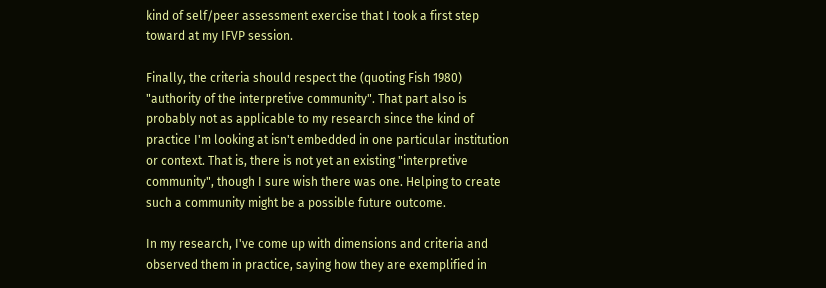kind of self/peer assessment exercise that I took a first step toward at my IFVP session.

Finally, the criteria should respect the (quoting Fish 1980) "authority of the interpretive community". That part also is probably not as applicable to my research since the kind of practice I'm looking at isn't embedded in one particular institution or context. That is, there is not yet an existing "interpretive community", though I sure wish there was one. Helping to create such a community might be a possible future outcome.

In my research, I've come up with dimensions and criteria and observed them in practice, saying how they are exemplified in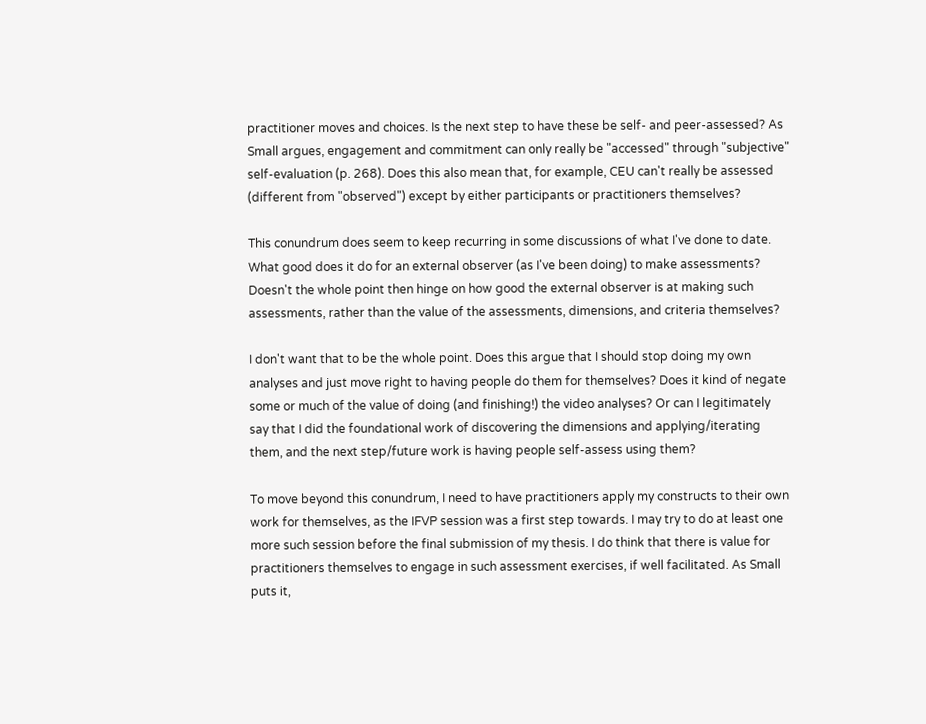practitioner moves and choices. Is the next step to have these be self- and peer-assessed? As Small argues, engagement and commitment can only really be "accessed" through "subjective" self-evaluation (p. 268). Does this also mean that, for example, CEU can't really be assessed (different from "observed") except by either participants or practitioners themselves?

This conundrum does seem to keep recurring in some discussions of what I've done to date. What good does it do for an external observer (as I've been doing) to make assessments? Doesn't the whole point then hinge on how good the external observer is at making such assessments, rather than the value of the assessments, dimensions, and criteria themselves?

I don't want that to be the whole point. Does this argue that I should stop doing my own analyses and just move right to having people do them for themselves? Does it kind of negate some or much of the value of doing (and finishing!) the video analyses? Or can I legitimately say that I did the foundational work of discovering the dimensions and applying/iterating them, and the next step/future work is having people self-assess using them?

To move beyond this conundrum, I need to have practitioners apply my constructs to their own work for themselves, as the IFVP session was a first step towards. I may try to do at least one more such session before the final submission of my thesis. I do think that there is value for practitioners themselves to engage in such assessment exercises, if well facilitated. As Small puts it,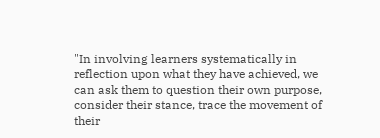"In involving learners systematically in reflection upon what they have achieved, we can ask them to question their own purpose, consider their stance, trace the movement of their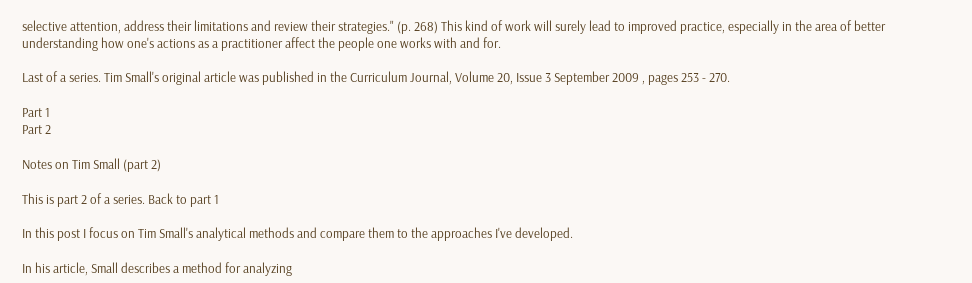selective attention, address their limitations and review their strategies." (p. 268) This kind of work will surely lead to improved practice, especially in the area of better understanding how one's actions as a practitioner affect the people one works with and for.

Last of a series. Tim Small's original article was published in the Curriculum Journal, Volume 20, Issue 3 September 2009 , pages 253 - 270.

Part 1
Part 2

Notes on Tim Small (part 2)

This is part 2 of a series. Back to part 1

In this post I focus on Tim Small's analytical methods and compare them to the approaches I've developed.

In his article, Small describes a method for analyzing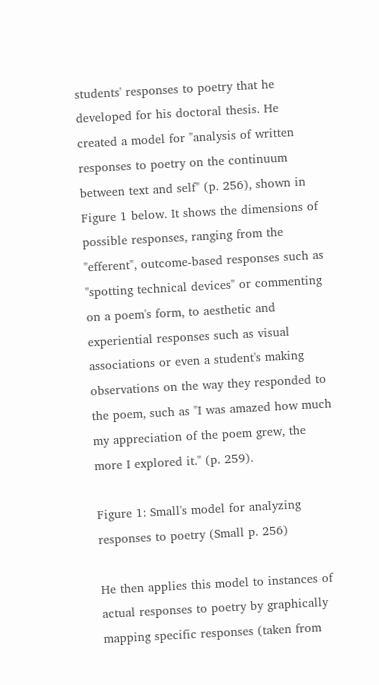students' responses to poetry that he developed for his doctoral thesis. He created a model for "analysis of written responses to poetry on the continuum between text and self" (p. 256), shown in Figure 1 below. It shows the dimensions of possible responses, ranging from the "efferent", outcome-based responses such as "spotting technical devices" or commenting on a poem's form, to aesthetic and experiential responses such as visual associations or even a student's making observations on the way they responded to the poem, such as "I was amazed how much my appreciation of the poem grew, the more I explored it." (p. 259).

Figure 1: Small's model for analyzing responses to poetry (Small p. 256)

He then applies this model to instances of actual responses to poetry by graphically mapping specific responses (taken from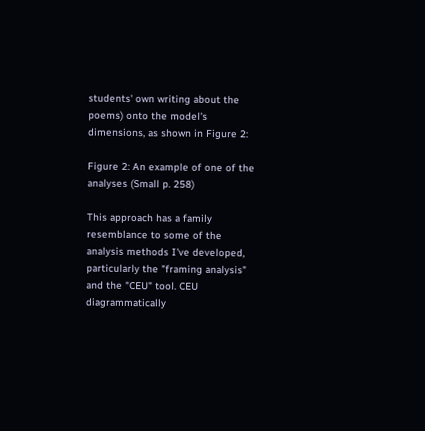students' own writing about the poems) onto the model's dimensions, as shown in Figure 2:

Figure 2: An example of one of the analyses (Small p. 258)

This approach has a family resemblance to some of the analysis methods I've developed, particularly the "framing analysis" and the "CEU" tool. CEU diagrammatically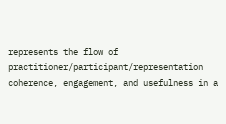represents the flow of practitioner/participant/representation coherence, engagement, and usefulness in a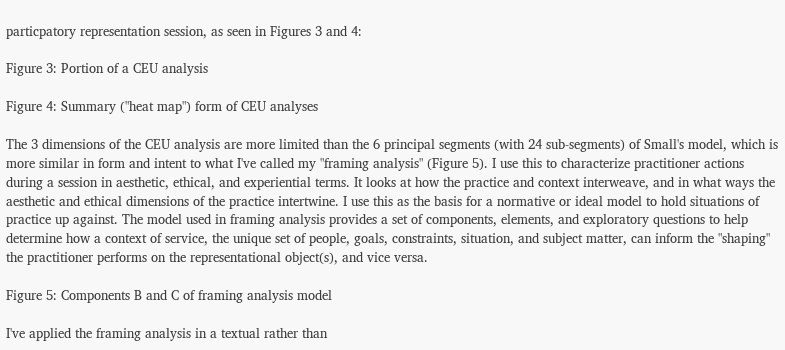particpatory representation session, as seen in Figures 3 and 4:

Figure 3: Portion of a CEU analysis

Figure 4: Summary ("heat map") form of CEU analyses

The 3 dimensions of the CEU analysis are more limited than the 6 principal segments (with 24 sub-segments) of Small's model, which is more similar in form and intent to what I've called my "framing analysis" (Figure 5). I use this to characterize practitioner actions during a session in aesthetic, ethical, and experiential terms. It looks at how the practice and context interweave, and in what ways the aesthetic and ethical dimensions of the practice intertwine. I use this as the basis for a normative or ideal model to hold situations of practice up against. The model used in framing analysis provides a set of components, elements, and exploratory questions to help determine how a context of service, the unique set of people, goals, constraints, situation, and subject matter, can inform the "shaping" the practitioner performs on the representational object(s), and vice versa.

Figure 5: Components B and C of framing analysis model

I've applied the framing analysis in a textual rather than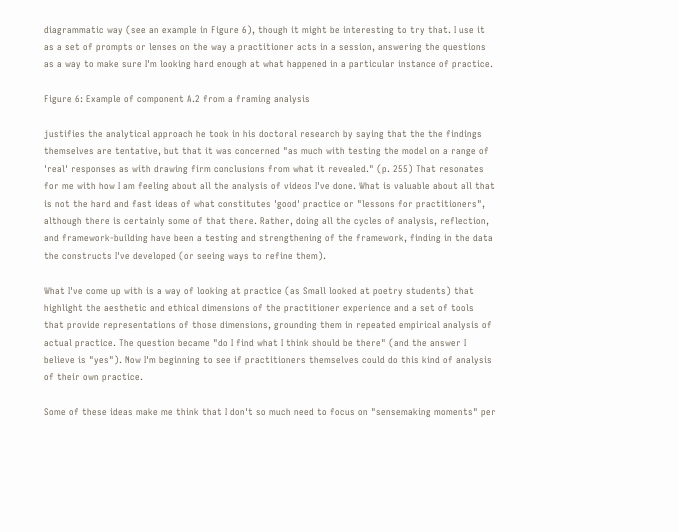diagrammatic way (see an example in Figure 6), though it might be interesting to try that. I use it as a set of prompts or lenses on the way a practitioner acts in a session, answering the questions as a way to make sure I'm looking hard enough at what happened in a particular instance of practice.

Figure 6: Example of component A.2 from a framing analysis

justifies the analytical approach he took in his doctoral research by saying that the the findings themselves are tentative, but that it was concerned "as much with testing the model on a range of 'real' responses as with drawing firm conclusions from what it revealed." (p. 255) That resonates for me with how I am feeling about all the analysis of videos I've done. What is valuable about all that is not the hard and fast ideas of what constitutes 'good' practice or "lessons for practitioners", although there is certainly some of that there. Rather, doing all the cycles of analysis, reflection, and framework-building have been a testing and strengthening of the framework, finding in the data the constructs I've developed (or seeing ways to refine them).

What I've come up with is a way of looking at practice (as Small looked at poetry students) that highlight the aesthetic and ethical dimensions of the practitioner experience and a set of tools that provide representations of those dimensions, grounding them in repeated empirical analysis of actual practice. The question became "do I find what I think should be there" (and the answer I believe is "yes"). Now I'm beginning to see if practitioners themselves could do this kind of analysis of their own practice.

Some of these ideas make me think that I don't so much need to focus on "sensemaking moments" per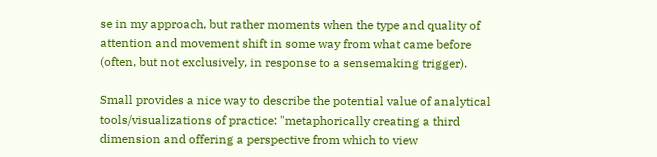se in my approach, but rather moments when the type and quality of attention and movement shift in some way from what came before (often, but not exclusively, in response to a sensemaking trigger).

Small provides a nice way to describe the potential value of analytical tools/visualizations of practice: "metaphorically creating a third dimension and offering a perspective from which to view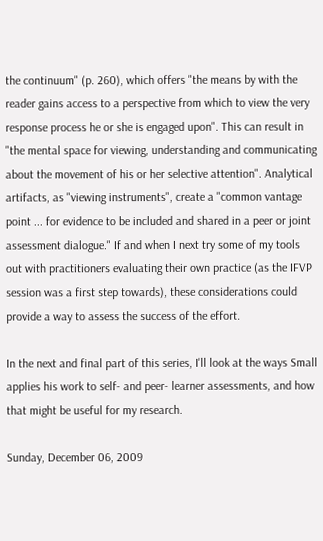the continuum" (p. 260), which offers "the means by with the reader gains access to a perspective from which to view the very response process he or she is engaged upon". This can result in "the mental space for viewing, understanding and communicating about the movement of his or her selective attention". Analytical artifacts, as "viewing instruments", create a "common vantage point ... for evidence to be included and shared in a peer or joint assessment dialogue." If and when I next try some of my tools out with practitioners evaluating their own practice (as the IFVP session was a first step towards), these considerations could provide a way to assess the success of the effort.

In the next and final part of this series, I'll look at the ways Small applies his work to self- and peer- learner assessments, and how that might be useful for my research.

Sunday, December 06, 2009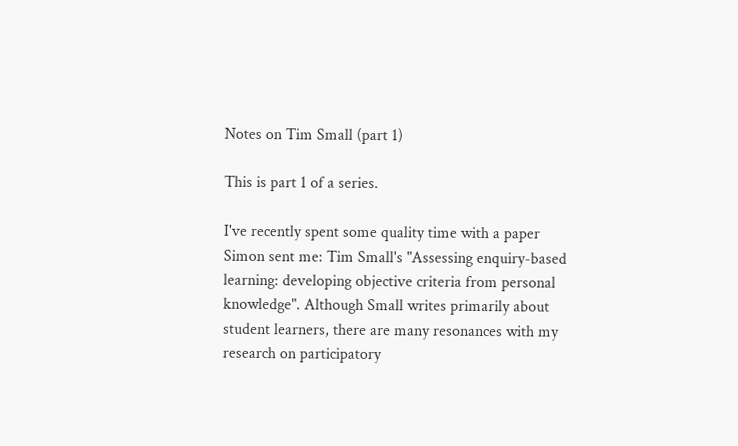Notes on Tim Small (part 1)

This is part 1 of a series.

I've recently spent some quality time with a paper Simon sent me: Tim Small's "Assessing enquiry-based learning: developing objective criteria from personal knowledge". Although Small writes primarily about student learners, there are many resonances with my research on participatory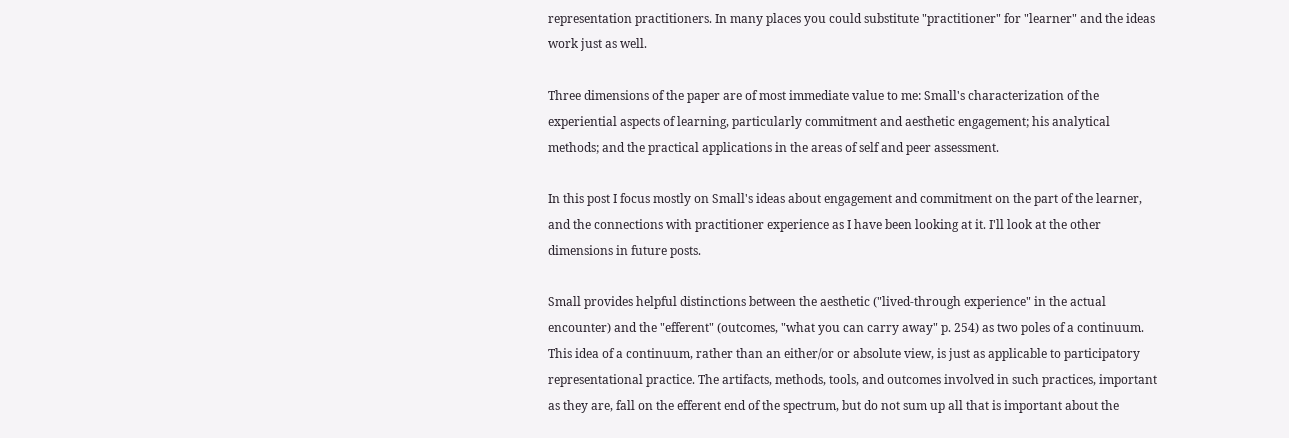representation practitioners. In many places you could substitute "practitioner" for "learner" and the ideas work just as well.

Three dimensions of the paper are of most immediate value to me: Small's characterization of the experiential aspects of learning, particularly commitment and aesthetic engagement; his analytical methods; and the practical applications in the areas of self and peer assessment.

In this post I focus mostly on Small's ideas about engagement and commitment on the part of the learner, and the connections with practitioner experience as I have been looking at it. I'll look at the other dimensions in future posts.

Small provides helpful distinctions between the aesthetic ("lived-through experience" in the actual encounter) and the "efferent" (outcomes, "what you can carry away" p. 254) as two poles of a continuum. This idea of a continuum, rather than an either/or or absolute view, is just as applicable to participatory representational practice. The artifacts, methods, tools, and outcomes involved in such practices, important as they are, fall on the efferent end of the spectrum, but do not sum up all that is important about the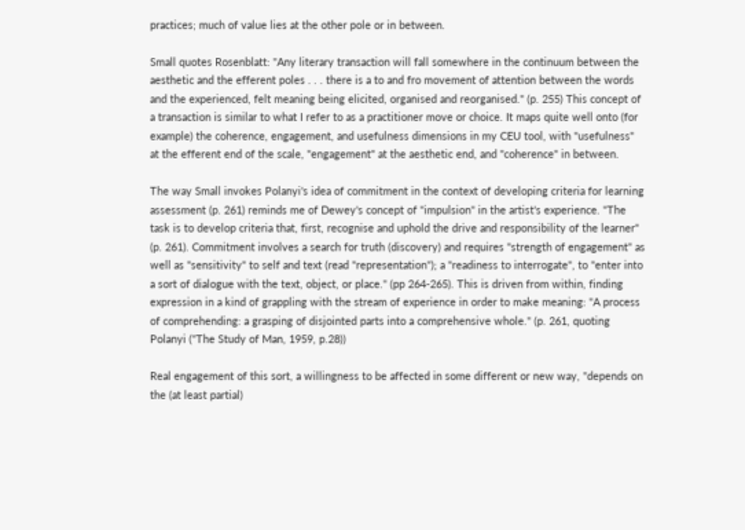practices; much of value lies at the other pole or in between.

Small quotes Rosenblatt: "Any literary transaction will fall somewhere in the continuum between the aesthetic and the efferent poles . . . there is a to and fro movement of attention between the words and the experienced, felt meaning being elicited, organised and reorganised." (p. 255) This concept of a transaction is similar to what I refer to as a practitioner move or choice. It maps quite well onto (for example) the coherence, engagement, and usefulness dimensions in my CEU tool, with "usefulness" at the efferent end of the scale, "engagement" at the aesthetic end, and "coherence" in between.

The way Small invokes Polanyi's idea of commitment in the context of developing criteria for learning assessment (p. 261) reminds me of Dewey's concept of "impulsion" in the artist's experience. "The task is to develop criteria that, first, recognise and uphold the drive and responsibility of the learner" (p. 261). Commitment involves a search for truth (discovery) and requires "strength of engagement" as well as "sensitivity" to self and text (read "representation"); a "readiness to interrogate", to "enter into a sort of dialogue with the text, object, or place." (pp 264-265). This is driven from within, finding expression in a kind of grappling with the stream of experience in order to make meaning: "A process of comprehending: a grasping of disjointed parts into a comprehensive whole." (p. 261, quoting Polanyi ("The Study of Man, 1959, p.28))

Real engagement of this sort, a willingness to be affected in some different or new way, "depends on the (at least partial)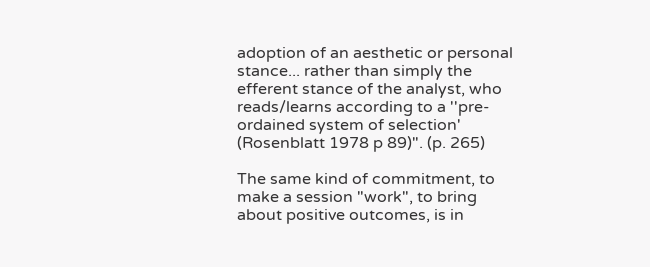adoption of an aesthetic or personal stance... rather than simply the efferent stance of the analyst, who reads/learns according to a ''pre-ordained system of selection' (Rosenblatt 1978 p 89)". (p. 265)

The same kind of commitment, to make a session "work", to bring about positive outcomes, is in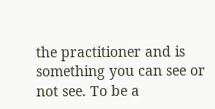the practitioner and is something you can see or not see. To be a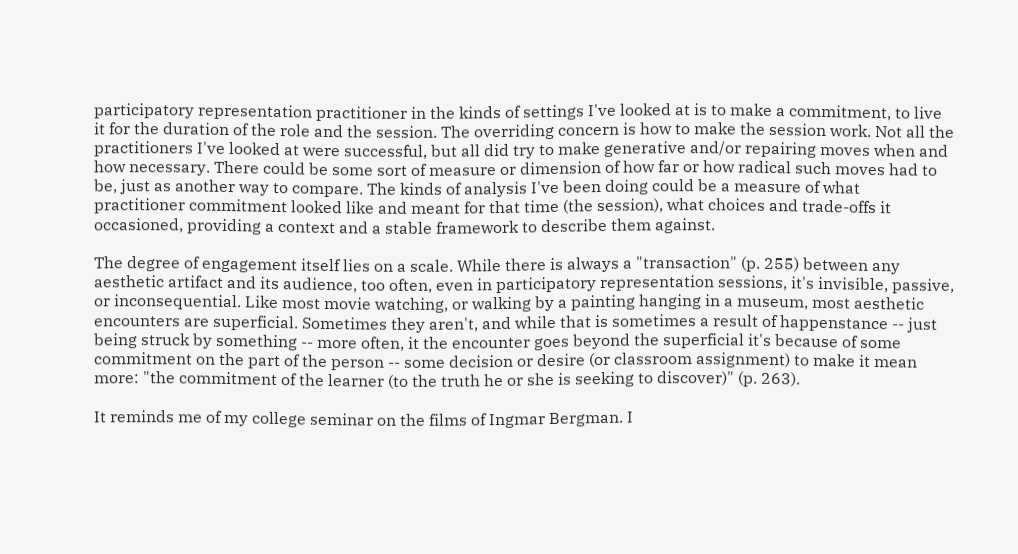participatory representation practitioner in the kinds of settings I've looked at is to make a commitment, to live it for the duration of the role and the session. The overriding concern is how to make the session work. Not all the practitioners I've looked at were successful, but all did try to make generative and/or repairing moves when and how necessary. There could be some sort of measure or dimension of how far or how radical such moves had to be, just as another way to compare. The kinds of analysis I've been doing could be a measure of what practitioner commitment looked like and meant for that time (the session), what choices and trade-offs it occasioned, providing a context and a stable framework to describe them against.

The degree of engagement itself lies on a scale. While there is always a "transaction" (p. 255) between any aesthetic artifact and its audience, too often, even in participatory representation sessions, it's invisible, passive, or inconsequential. Like most movie watching, or walking by a painting hanging in a museum, most aesthetic encounters are superficial. Sometimes they aren't, and while that is sometimes a result of happenstance -- just being struck by something -- more often, it the encounter goes beyond the superficial it's because of some commitment on the part of the person -- some decision or desire (or classroom assignment) to make it mean more: "the commitment of the learner (to the truth he or she is seeking to discover)" (p. 263).

It reminds me of my college seminar on the films of Ingmar Bergman. I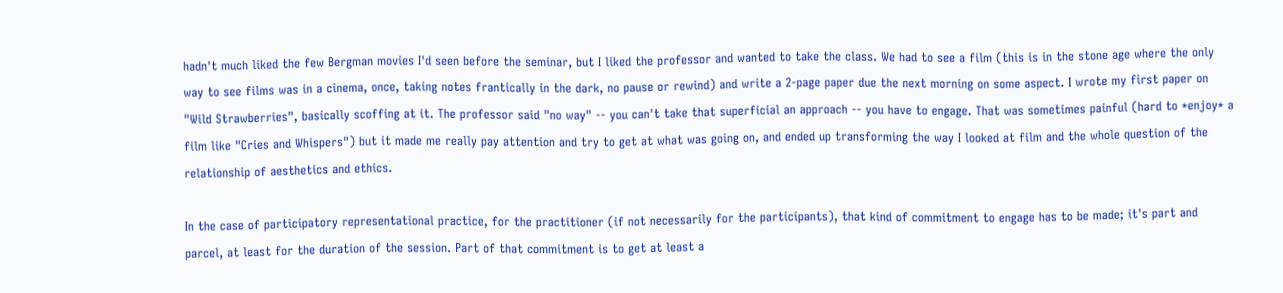hadn't much liked the few Bergman movies I'd seen before the seminar, but I liked the professor and wanted to take the class. We had to see a film (this is in the stone age where the only way to see films was in a cinema, once, taking notes frantically in the dark, no pause or rewind) and write a 2-page paper due the next morning on some aspect. I wrote my first paper on "Wild Strawberries", basically scoffing at it. The professor said "no way" -- you can't take that superficial an approach -- you have to engage. That was sometimes painful (hard to *enjoy* a film like "Cries and Whispers") but it made me really pay attention and try to get at what was going on, and ended up transforming the way I looked at film and the whole question of the relationship of aesthetics and ethics.

In the case of participatory representational practice, for the practitioner (if not necessarily for the participants), that kind of commitment to engage has to be made; it's part and parcel, at least for the duration of the session. Part of that commitment is to get at least a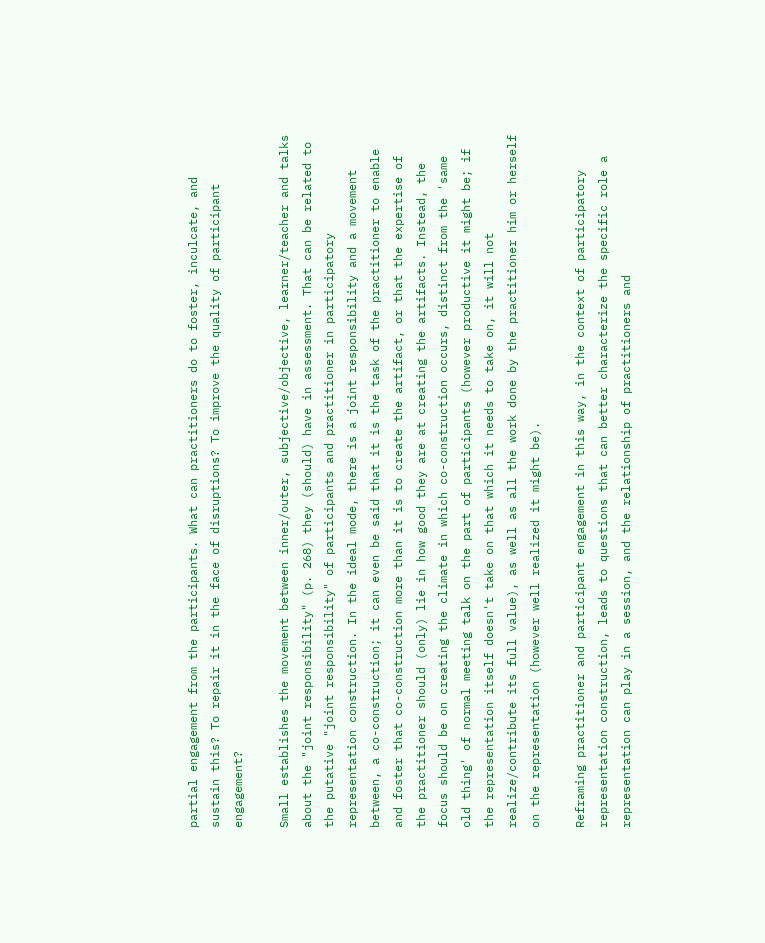partial engagement from the participants. What can practitioners do to foster, inculcate, and sustain this? To repair it in the face of disruptions? To improve the quality of participant engagement?

Small establishes the movement between inner/outer, subjective/objective, learner/teacher and talks about the "joint responsibility" (p. 268) they (should) have in assessment. That can be related to the putative "joint responsibility" of participants and practitioner in participatory representation construction. In the ideal mode, there is a joint responsibility and a movement between, a co-construction; it can even be said that it is the task of the practitioner to enable and foster that co-construction more than it is to create the artifact, or that the expertise of the practitioner should (only) lie in how good they are at creating the artifacts. Instead, the focus should be on creating the climate in which co-construction occurs, distinct from the 'same old thing' of normal meeting talk on the part of participants (however productive it might be; if the representation itself doesn't take on that which it needs to take on, it will not realize/contribute its full value), as well as all the work done by the practitioner him or herself on the representation (however well realized it might be).

Reframing practitioner and participant engagement in this way, in the context of participatory representation construction, leads to questions that can better characterize the specific role a representation can play in a session, and the relationship of practitioners and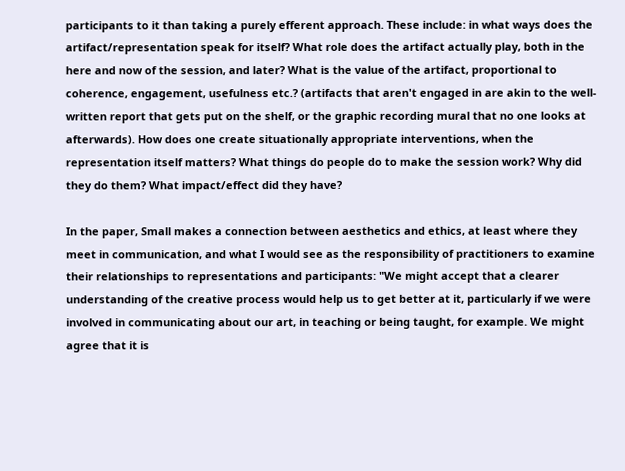participants to it than taking a purely efferent approach. These include: in what ways does the artifact/representation speak for itself? What role does the artifact actually play, both in the here and now of the session, and later? What is the value of the artifact, proportional to coherence, engagement, usefulness etc.? (artifacts that aren't engaged in are akin to the well-written report that gets put on the shelf, or the graphic recording mural that no one looks at afterwards). How does one create situationally appropriate interventions, when the representation itself matters? What things do people do to make the session work? Why did they do them? What impact/effect did they have?

In the paper, Small makes a connection between aesthetics and ethics, at least where they meet in communication, and what I would see as the responsibility of practitioners to examine their relationships to representations and participants: "We might accept that a clearer understanding of the creative process would help us to get better at it, particularly if we were involved in communicating about our art, in teaching or being taught, for example. We might agree that it is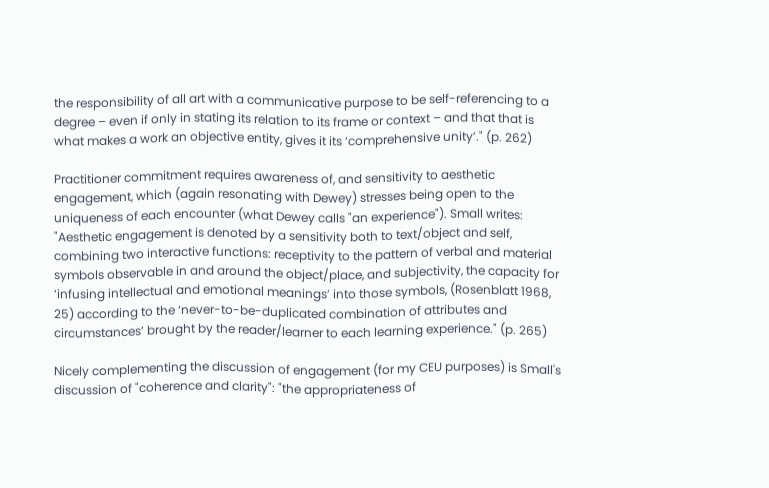the responsibility of all art with a communicative purpose to be self-referencing to a degree – even if only in stating its relation to its frame or context – and that that is what makes a work an objective entity, gives it its ‘comprehensive unity’." (p. 262)

Practitioner commitment requires awareness of, and sensitivity to aesthetic engagement, which (again resonating with Dewey) stresses being open to the uniqueness of each encounter (what Dewey calls "an experience"). Small writes: "Aesthetic engagement is denoted by a sensitivity both to text/object and self, combining two interactive functions: receptivity to the pattern of verbal and material symbols observable in and around the object/place, and subjectivity, the capacity for ‘infusing intellectual and emotional meanings’ into those symbols, (Rosenblatt 1968, 25) according to the ‘never-to-be-duplicated combination of attributes and circumstances’ brought by the reader/learner to each learning experience." (p. 265)

Nicely complementing the discussion of engagement (for my CEU purposes) is Small's discussion of "coherence and clarity": "the appropriateness of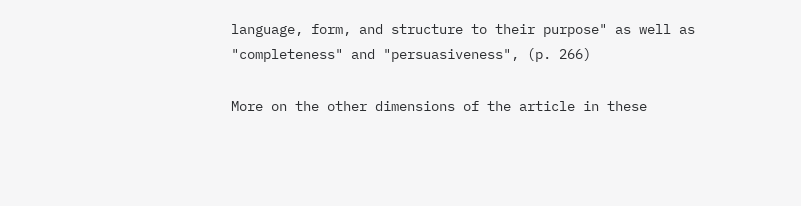language, form, and structure to their purpose" as well as "completeness" and "persuasiveness", (p. 266)

More on the other dimensions of the article in these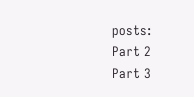posts:
Part 2
Part 3